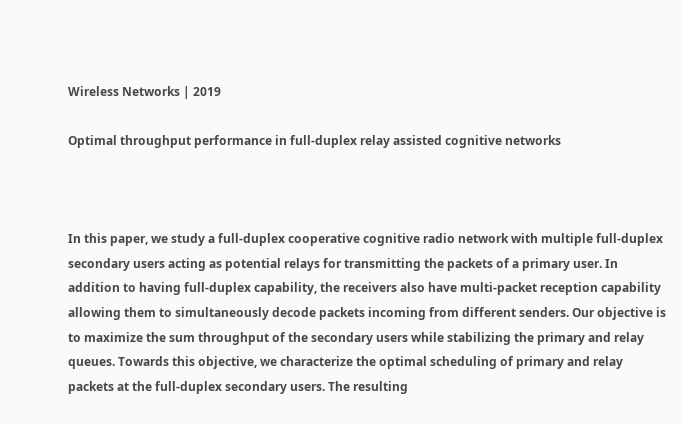Wireless Networks | 2019

Optimal throughput performance in full-duplex relay assisted cognitive networks



In this paper, we study a full-duplex cooperative cognitive radio network with multiple full-duplex secondary users acting as potential relays for transmitting the packets of a primary user. In addition to having full-duplex capability, the receivers also have multi-packet reception capability allowing them to simultaneously decode packets incoming from different senders. Our objective is to maximize the sum throughput of the secondary users while stabilizing the primary and relay queues. Towards this objective, we characterize the optimal scheduling of primary and relay packets at the full-duplex secondary users. The resulting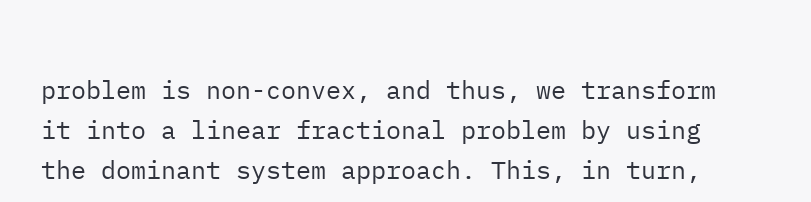problem is non-convex, and thus, we transform it into a linear fractional problem by using the dominant system approach. This, in turn,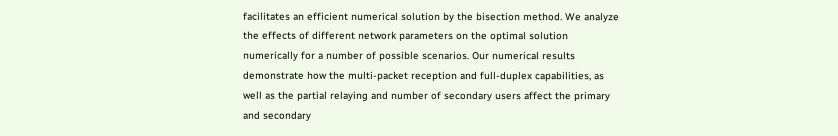facilitates an efficient numerical solution by the bisection method. We analyze the effects of different network parameters on the optimal solution numerically for a number of possible scenarios. Our numerical results demonstrate how the multi-packet reception and full-duplex capabilities, as well as the partial relaying and number of secondary users affect the primary and secondary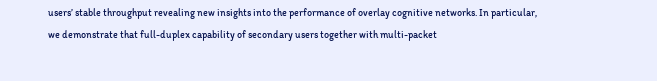users’ stable throughput revealing new insights into the performance of overlay cognitive networks. In particular, we demonstrate that full-duplex capability of secondary users together with multi-packet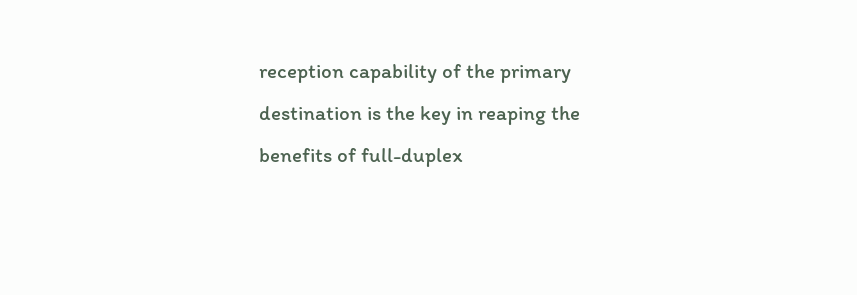reception capability of the primary destination is the key in reaping the benefits of full-duplex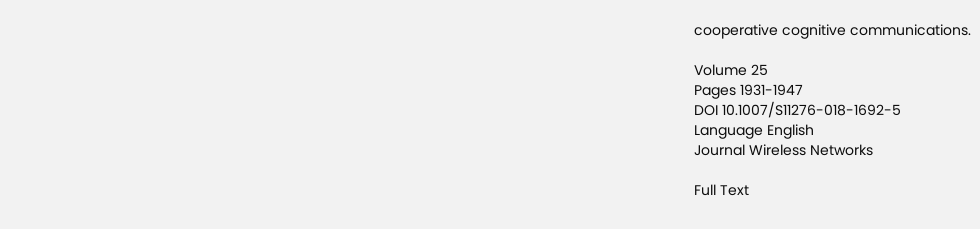cooperative cognitive communications.

Volume 25
Pages 1931-1947
DOI 10.1007/S11276-018-1692-5
Language English
Journal Wireless Networks

Full Text